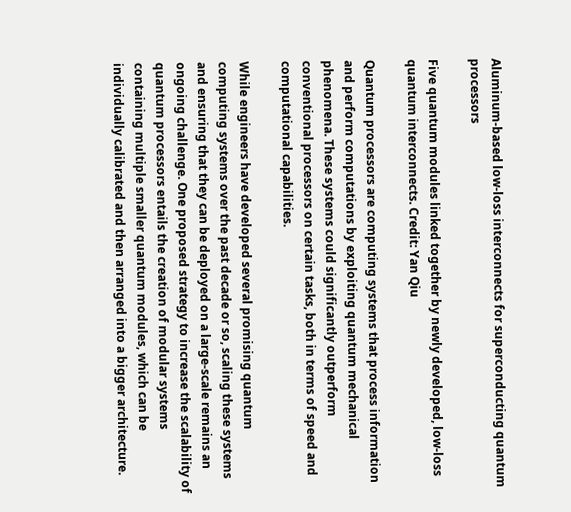Aluminum-based low-loss interconnects for superconducting quantum processors

Five quantum modules linked together by newly developed, low-loss quantum interconnects. Credit: Yan Qiu

Quantum processors are computing systems that process information and perform computations by exploiting quantum mechanical phenomena. These systems could significantly outperform conventional processors on certain tasks, both in terms of speed and computational capabilities.

While engineers have developed several promising quantum computing systems over the past decade or so, scaling these systems and ensuring that they can be deployed on a large-scale remains an ongoing challenge. One proposed strategy to increase the scalability of quantum processors entails the creation of modular systems containing multiple smaller quantum modules, which can be individually calibrated and then arranged into a bigger architecture.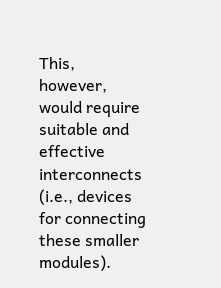This, however, would require suitable and effective interconnects (i.e., devices for connecting these smaller modules).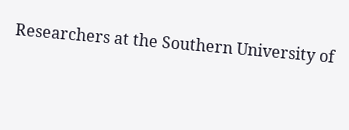Researchers at the Southern University of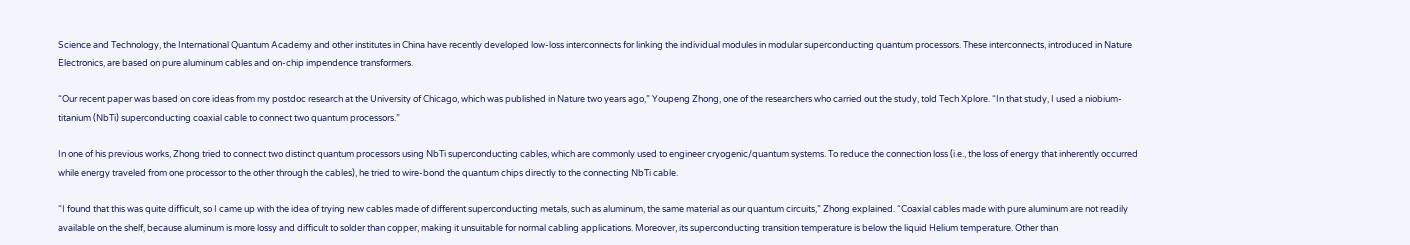Science and Technology, the International Quantum Academy and other institutes in China have recently developed low-loss interconnects for linking the individual modules in modular superconducting quantum processors. These interconnects, introduced in Nature Electronics, are based on pure aluminum cables and on-chip impendence transformers.

“Our recent paper was based on core ideas from my postdoc research at the University of Chicago, which was published in Nature two years ago,” Youpeng Zhong, one of the researchers who carried out the study, told Tech Xplore. “In that study, I used a niobium-titanium (NbTi) superconducting coaxial cable to connect two quantum processors.”

In one of his previous works, Zhong tried to connect two distinct quantum processors using NbTi superconducting cables, which are commonly used to engineer cryogenic/quantum systems. To reduce the connection loss (i.e., the loss of energy that inherently occurred while energy traveled from one processor to the other through the cables), he tried to wire-bond the quantum chips directly to the connecting NbTi cable.

“I found that this was quite difficult, so I came up with the idea of trying new cables made of different superconducting metals, such as aluminum, the same material as our quantum circuits,” Zhong explained. “Coaxial cables made with pure aluminum are not readily available on the shelf, because aluminum is more lossy and difficult to solder than copper, making it unsuitable for normal cabling applications. Moreover, its superconducting transition temperature is below the liquid Helium temperature. Other than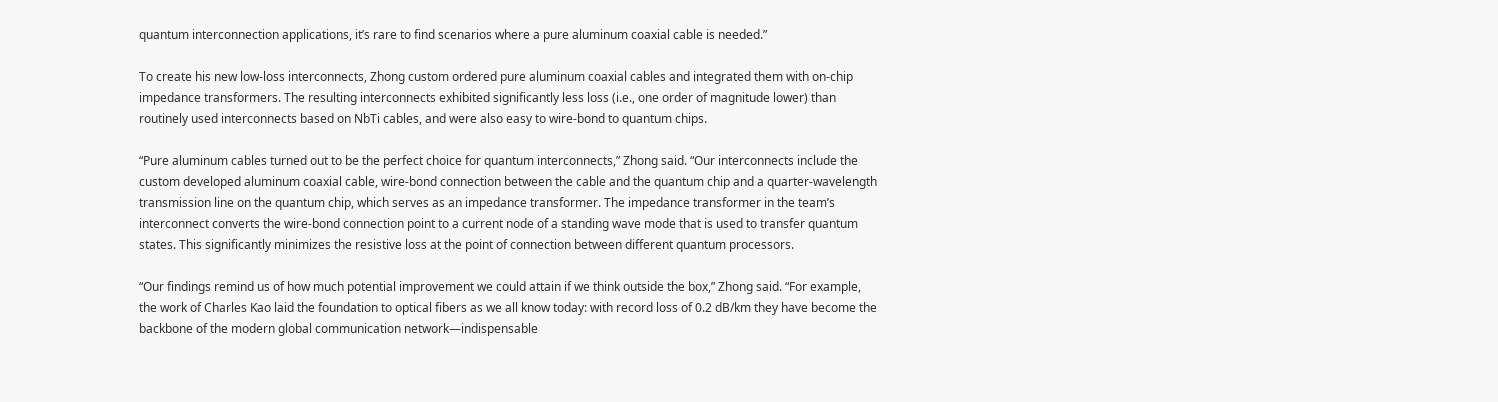quantum interconnection applications, it’s rare to find scenarios where a pure aluminum coaxial cable is needed.”

To create his new low-loss interconnects, Zhong custom ordered pure aluminum coaxial cables and integrated them with on-chip impedance transformers. The resulting interconnects exhibited significantly less loss (i.e., one order of magnitude lower) than routinely used interconnects based on NbTi cables, and were also easy to wire-bond to quantum chips.

“Pure aluminum cables turned out to be the perfect choice for quantum interconnects,” Zhong said. “Our interconnects include the custom developed aluminum coaxial cable, wire-bond connection between the cable and the quantum chip and a quarter-wavelength transmission line on the quantum chip, which serves as an impedance transformer. The impedance transformer in the team’s interconnect converts the wire-bond connection point to a current node of a standing wave mode that is used to transfer quantum states. This significantly minimizes the resistive loss at the point of connection between different quantum processors.

“Our findings remind us of how much potential improvement we could attain if we think outside the box,” Zhong said. “For example, the work of Charles Kao laid the foundation to optical fibers as we all know today: with record loss of 0.2 dB/km they have become the backbone of the modern global communication network—indispensable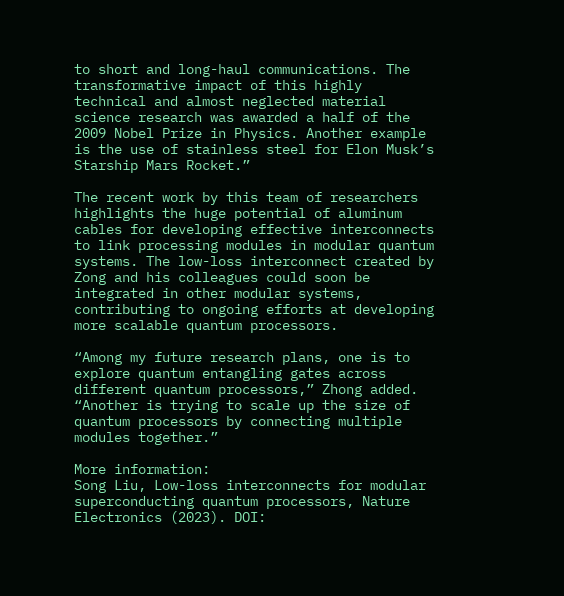to short and long-haul communications. The transformative impact of this highly technical and almost neglected material science research was awarded a half of the 2009 Nobel Prize in Physics. Another example is the use of stainless steel for Elon Musk’s Starship Mars Rocket.”

The recent work by this team of researchers highlights the huge potential of aluminum cables for developing effective interconnects to link processing modules in modular quantum systems. The low-loss interconnect created by Zong and his colleagues could soon be integrated in other modular systems, contributing to ongoing efforts at developing more scalable quantum processors.

“Among my future research plans, one is to explore quantum entangling gates across different quantum processors,” Zhong added. “Another is trying to scale up the size of quantum processors by connecting multiple modules together.”

More information:
Song Liu, Low-loss interconnects for modular superconducting quantum processors, Nature Electronics (2023). DOI: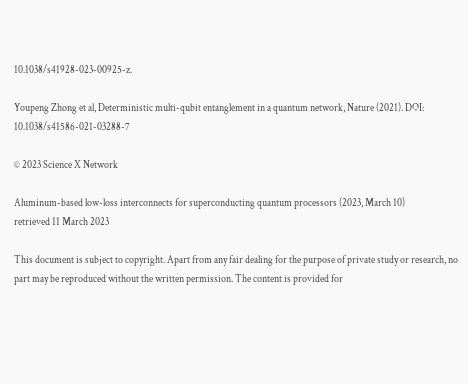10.1038/s41928-023-00925-z.

Youpeng Zhong et al, Deterministic multi-qubit entanglement in a quantum network, Nature (2021). DOI: 10.1038/s41586-021-03288-7

© 2023 Science X Network

Aluminum-based low-loss interconnects for superconducting quantum processors (2023, March 10)
retrieved 11 March 2023

This document is subject to copyright. Apart from any fair dealing for the purpose of private study or research, no
part may be reproduced without the written permission. The content is provided for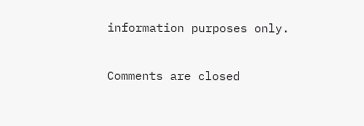information purposes only.

Comments are closed